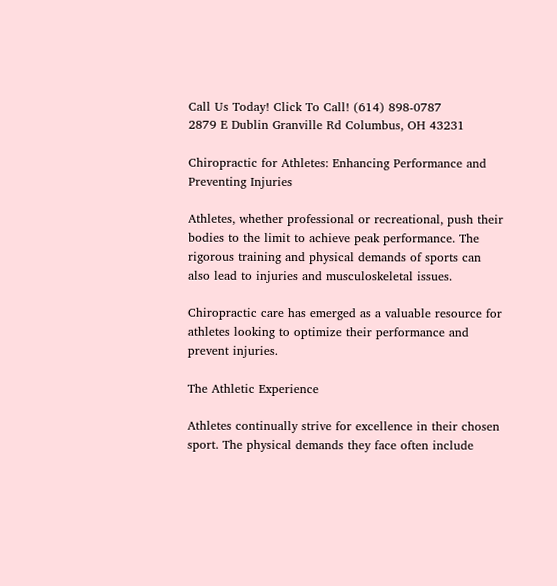Call Us Today! Click To Call! (614) 898-0787
2879 E Dublin Granville Rd Columbus, OH 43231

Chiropractic for Athletes: Enhancing Performance and Preventing Injuries

Athletes, whether professional or recreational, push their bodies to the limit to achieve peak performance. The rigorous training and physical demands of sports can also lead to injuries and musculoskeletal issues.

Chiropractic care has emerged as a valuable resource for athletes looking to optimize their performance and prevent injuries.

The Athletic Experience

Athletes continually strive for excellence in their chosen sport. The physical demands they face often include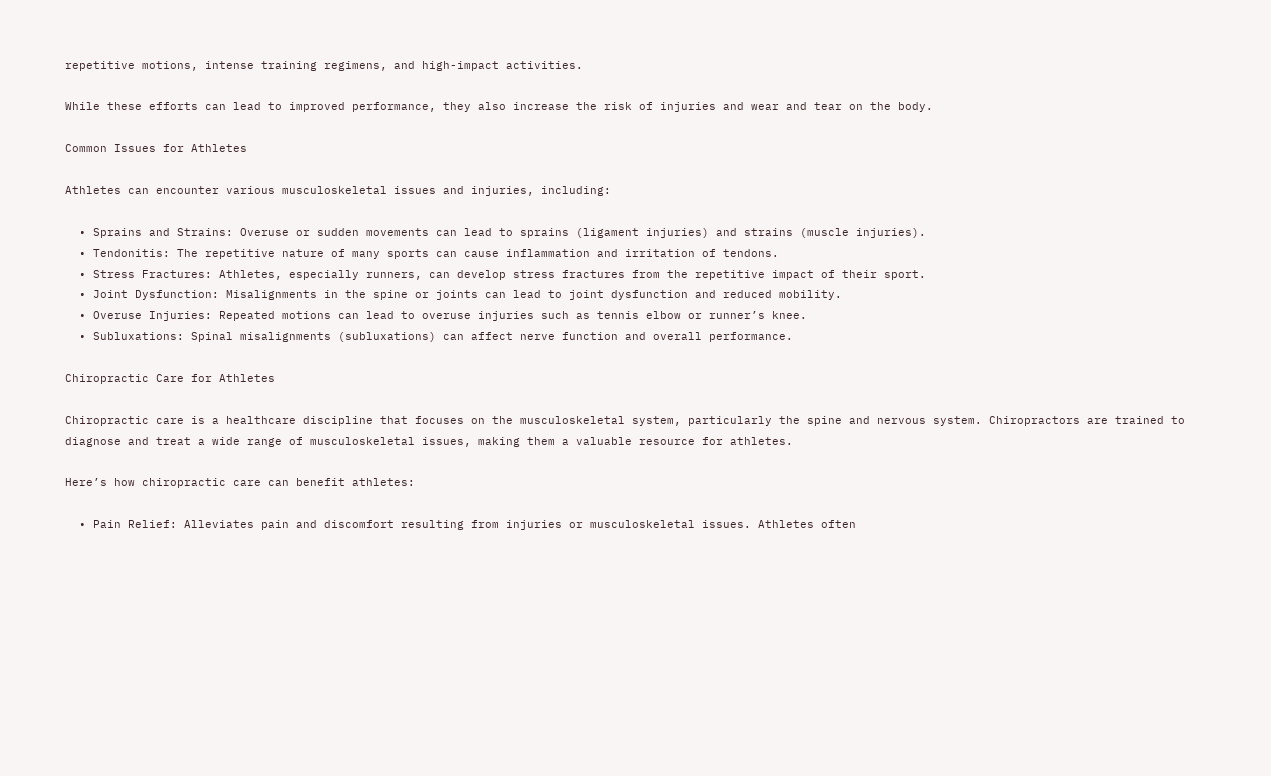repetitive motions, intense training regimens, and high-impact activities.

While these efforts can lead to improved performance, they also increase the risk of injuries and wear and tear on the body.

Common Issues for Athletes

Athletes can encounter various musculoskeletal issues and injuries, including:

  • Sprains and Strains: Overuse or sudden movements can lead to sprains (ligament injuries) and strains (muscle injuries).
  • Tendonitis: The repetitive nature of many sports can cause inflammation and irritation of tendons.
  • Stress Fractures: Athletes, especially runners, can develop stress fractures from the repetitive impact of their sport.
  • Joint Dysfunction: Misalignments in the spine or joints can lead to joint dysfunction and reduced mobility.
  • Overuse Injuries: Repeated motions can lead to overuse injuries such as tennis elbow or runner’s knee.
  • Subluxations: Spinal misalignments (subluxations) can affect nerve function and overall performance.

Chiropractic Care for Athletes

Chiropractic care is a healthcare discipline that focuses on the musculoskeletal system, particularly the spine and nervous system. Chiropractors are trained to diagnose and treat a wide range of musculoskeletal issues, making them a valuable resource for athletes.

Here’s how chiropractic care can benefit athletes:

  • Pain Relief: Alleviates pain and discomfort resulting from injuries or musculoskeletal issues. Athletes often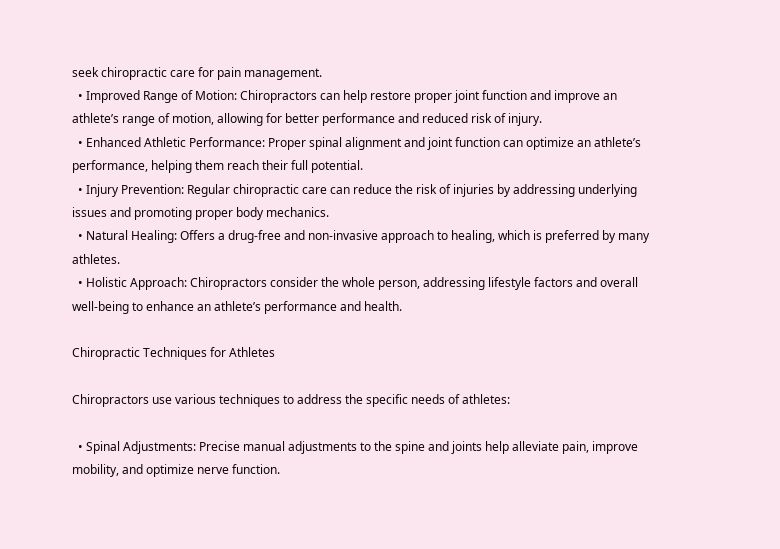seek chiropractic care for pain management.
  • Improved Range of Motion: Chiropractors can help restore proper joint function and improve an athlete’s range of motion, allowing for better performance and reduced risk of injury.
  • Enhanced Athletic Performance: Proper spinal alignment and joint function can optimize an athlete’s performance, helping them reach their full potential.
  • Injury Prevention: Regular chiropractic care can reduce the risk of injuries by addressing underlying issues and promoting proper body mechanics.
  • Natural Healing: Offers a drug-free and non-invasive approach to healing, which is preferred by many athletes.
  • Holistic Approach: Chiropractors consider the whole person, addressing lifestyle factors and overall well-being to enhance an athlete’s performance and health.

Chiropractic Techniques for Athletes

Chiropractors use various techniques to address the specific needs of athletes:

  • Spinal Adjustments: Precise manual adjustments to the spine and joints help alleviate pain, improve mobility, and optimize nerve function.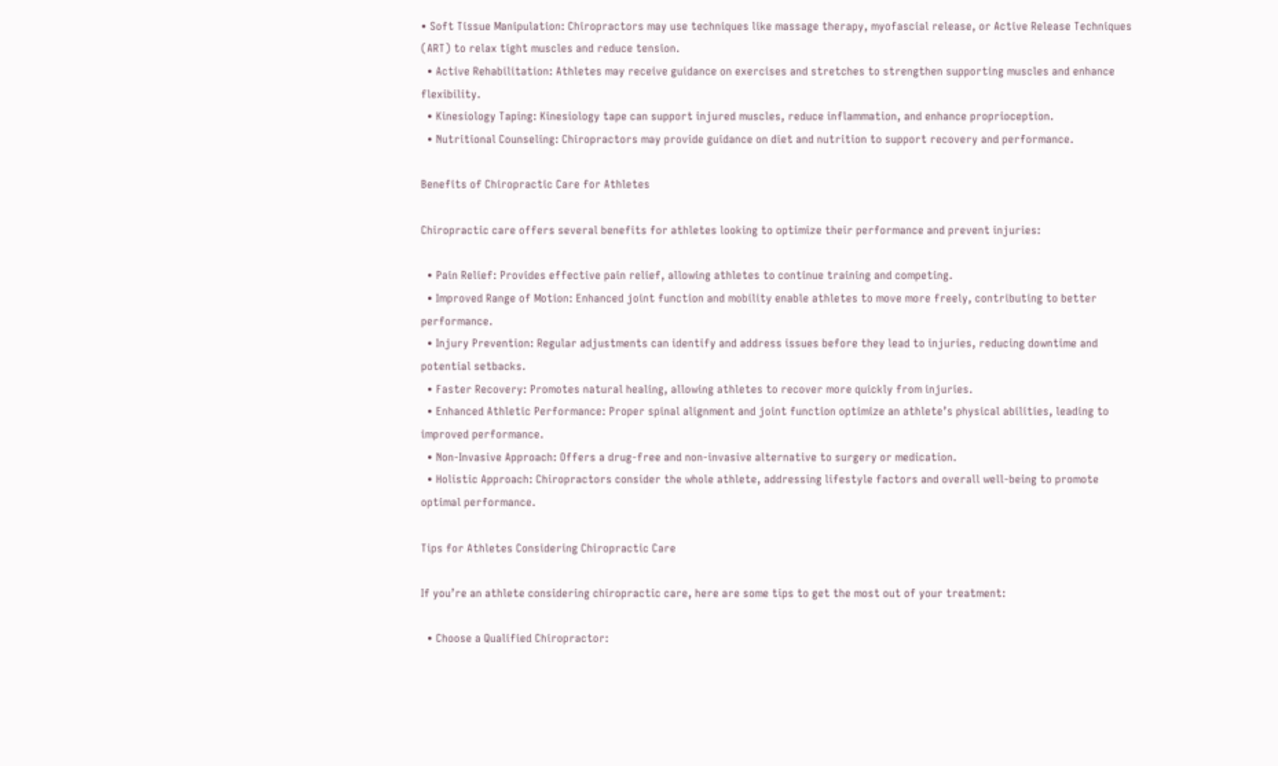• Soft Tissue Manipulation: Chiropractors may use techniques like massage therapy, myofascial release, or Active Release Techniques (ART) to relax tight muscles and reduce tension.
  • Active Rehabilitation: Athletes may receive guidance on exercises and stretches to strengthen supporting muscles and enhance flexibility.
  • Kinesiology Taping: Kinesiology tape can support injured muscles, reduce inflammation, and enhance proprioception.
  • Nutritional Counseling: Chiropractors may provide guidance on diet and nutrition to support recovery and performance.

Benefits of Chiropractic Care for Athletes

Chiropractic care offers several benefits for athletes looking to optimize their performance and prevent injuries:

  • Pain Relief: Provides effective pain relief, allowing athletes to continue training and competing.
  • Improved Range of Motion: Enhanced joint function and mobility enable athletes to move more freely, contributing to better performance.
  • Injury Prevention: Regular adjustments can identify and address issues before they lead to injuries, reducing downtime and potential setbacks.
  • Faster Recovery: Promotes natural healing, allowing athletes to recover more quickly from injuries.
  • Enhanced Athletic Performance: Proper spinal alignment and joint function optimize an athlete’s physical abilities, leading to improved performance.
  • Non-Invasive Approach: Offers a drug-free and non-invasive alternative to surgery or medication.
  • Holistic Approach: Chiropractors consider the whole athlete, addressing lifestyle factors and overall well-being to promote optimal performance.

Tips for Athletes Considering Chiropractic Care

If you’re an athlete considering chiropractic care, here are some tips to get the most out of your treatment:

  • Choose a Qualified Chiropractor: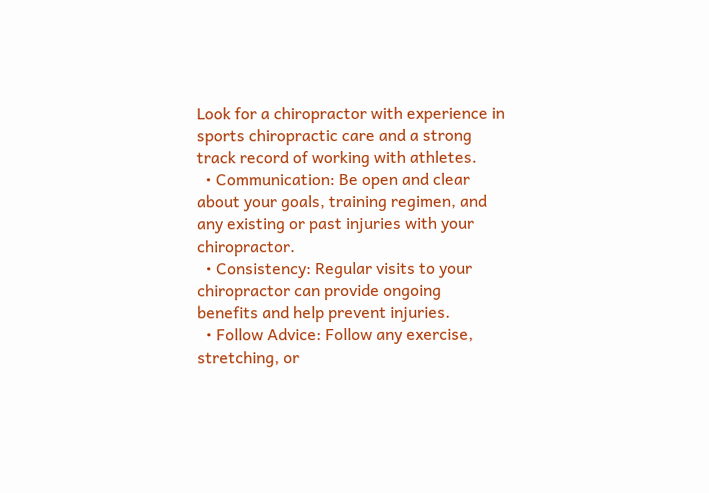Look for a chiropractor with experience in sports chiropractic care and a strong track record of working with athletes.
  • Communication: Be open and clear about your goals, training regimen, and any existing or past injuries with your chiropractor.
  • Consistency: Regular visits to your chiropractor can provide ongoing benefits and help prevent injuries.
  • Follow Advice: Follow any exercise, stretching, or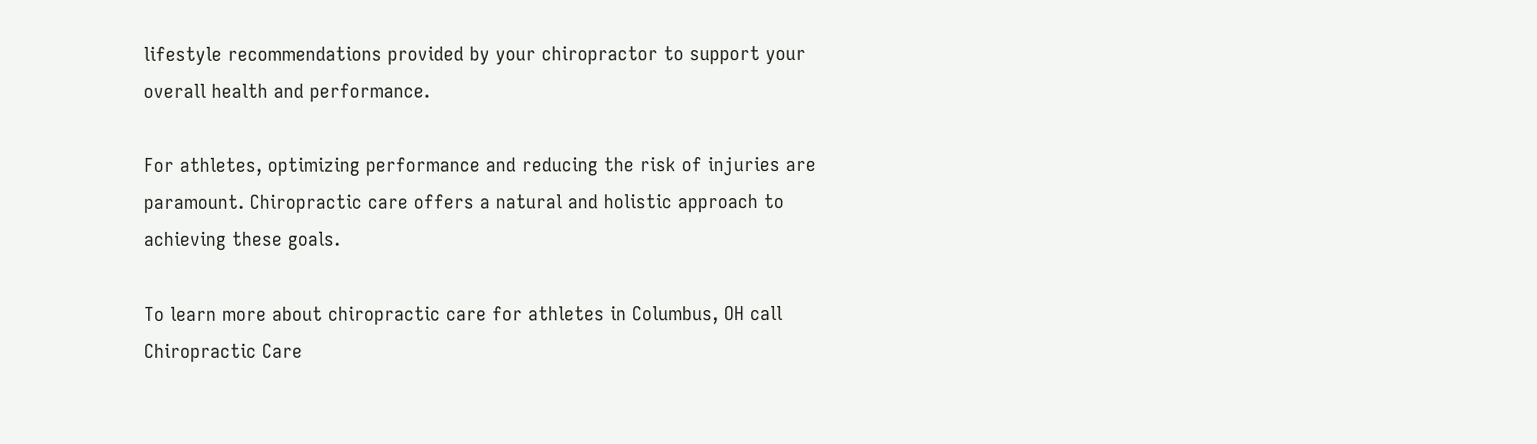lifestyle recommendations provided by your chiropractor to support your overall health and performance.

For athletes, optimizing performance and reducing the risk of injuries are paramount. Chiropractic care offers a natural and holistic approach to achieving these goals.

To learn more about chiropractic care for athletes in Columbus, OH call Chiropractic Care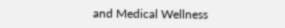and Medical Wellness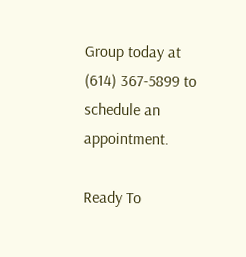Group today at (614) 367-5899 to schedule an appointment.

Ready To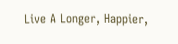Live A Longer, Happier,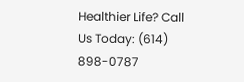Healthier Life? Call Us Today: (614) 898-0787